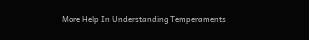More Help In Understanding Temperaments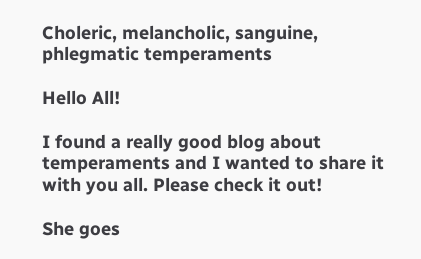Choleric, melancholic, sanguine,
phlegmatic temperaments

Hello All!

I found a really good blog about temperaments and I wanted to share it with you all. Please check it out!

She goes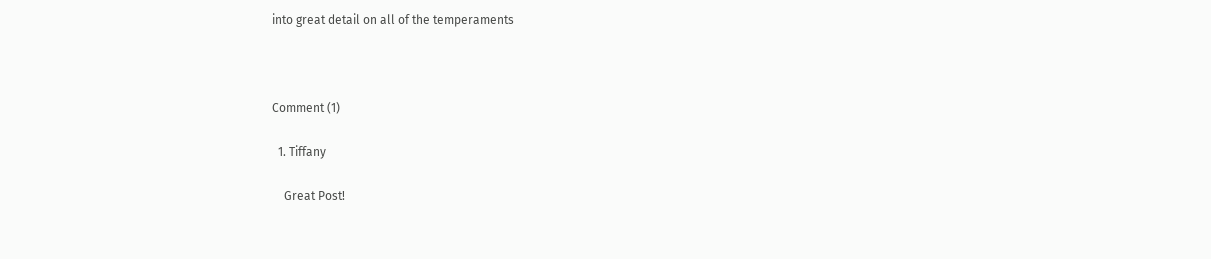into great detail on all of the temperaments



Comment (1)

  1. Tiffany

    Great Post!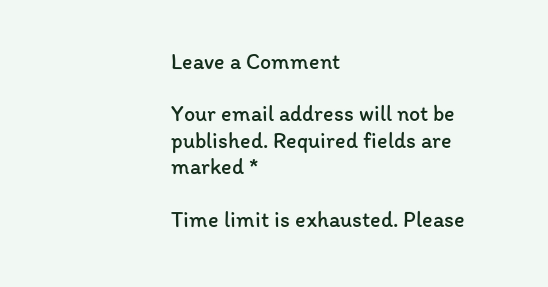Leave a Comment

Your email address will not be published. Required fields are marked *

Time limit is exhausted. Please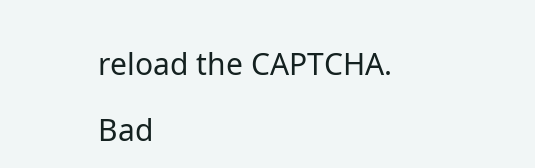reload the CAPTCHA.

Bad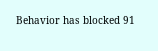Behavior has blocked 91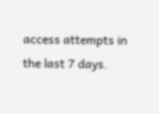access attempts in the last 7 days.